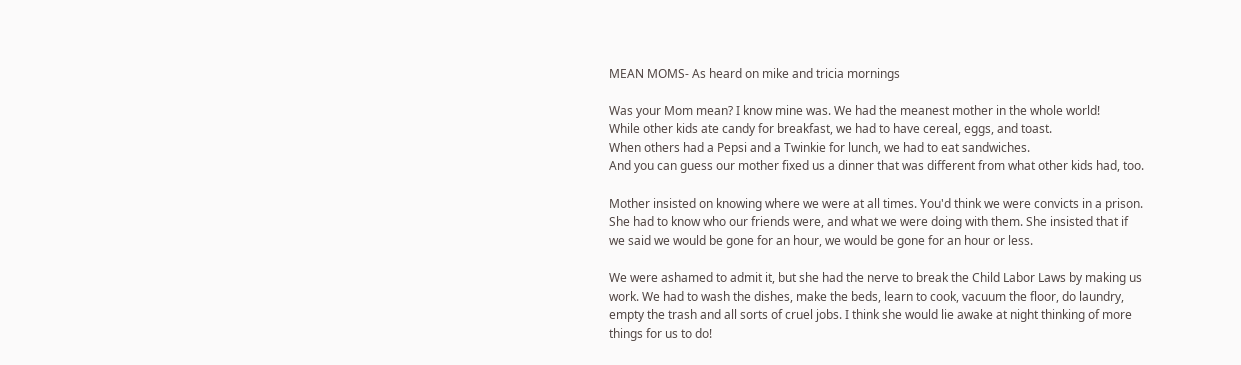MEAN MOMS- As heard on mike and tricia mornings

Was your Mom mean? I know mine was. We had the meanest mother in the whole world!
While other kids ate candy for breakfast, we had to have cereal, eggs, and toast.
When others had a Pepsi and a Twinkie for lunch, we had to eat sandwiches.
And you can guess our mother fixed us a dinner that was different from what other kids had, too.

Mother insisted on knowing where we were at all times. You'd think we were convicts in a prison.
She had to know who our friends were, and what we were doing with them. She insisted that if
we said we would be gone for an hour, we would be gone for an hour or less.

We were ashamed to admit it, but she had the nerve to break the Child Labor Laws by making us
work. We had to wash the dishes, make the beds, learn to cook, vacuum the floor, do laundry,
empty the trash and all sorts of cruel jobs. I think she would lie awake at night thinking of more
things for us to do!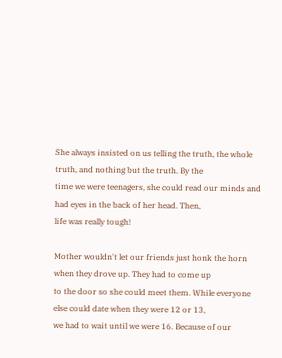She always insisted on us telling the truth, the whole truth, and nothing but the truth. By the
time we were teenagers, she could read our minds and had eyes in the back of her head. Then,
life was really tough!

Mother wouldn't let our friends just honk the horn when they drove up. They had to come up
to the door so she could meet them. While everyone else could date when they were 12 or 13,
we had to wait until we were 16. Because of our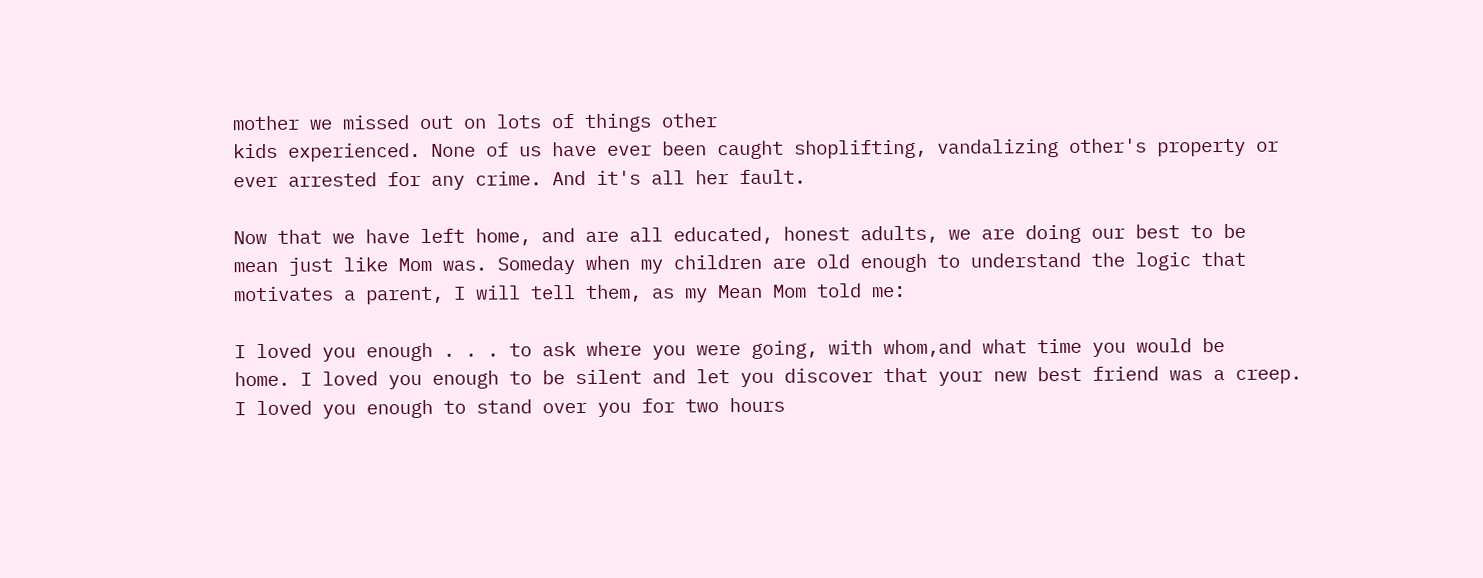mother we missed out on lots of things other
kids experienced. None of us have ever been caught shoplifting, vandalizing other's property or
ever arrested for any crime. And it's all her fault.

Now that we have left home, and are all educated, honest adults, we are doing our best to be
mean just like Mom was. Someday when my children are old enough to understand the logic that
motivates a parent, I will tell them, as my Mean Mom told me:

I loved you enough . . . to ask where you were going, with whom,and what time you would be
home. I loved you enough to be silent and let you discover that your new best friend was a creep.
I loved you enough to stand over you for two hours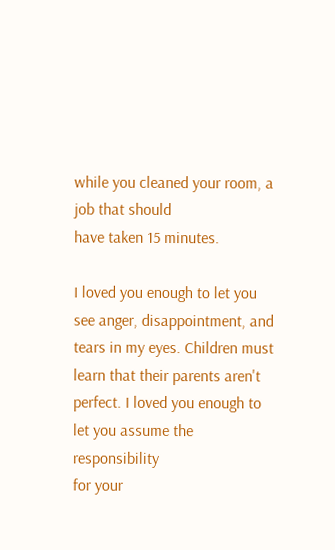while you cleaned your room, a job that should
have taken 15 minutes.

I loved you enough to let you see anger, disappointment, and tears in my eyes. Children must
learn that their parents aren't perfect. I loved you enough to let you assume the responsibility
for your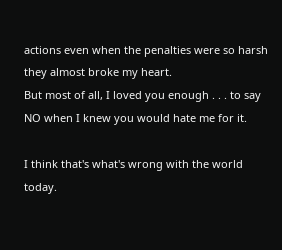actions even when the penalties were so harsh they almost broke my heart.
But most of all, I loved you enough . . . to say NO when I knew you would hate me for it.

I think that's what's wrong with the world today.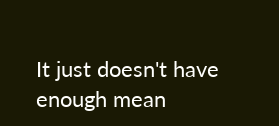It just doesn't have enough mean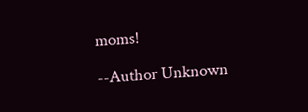moms!

--Author Unknown